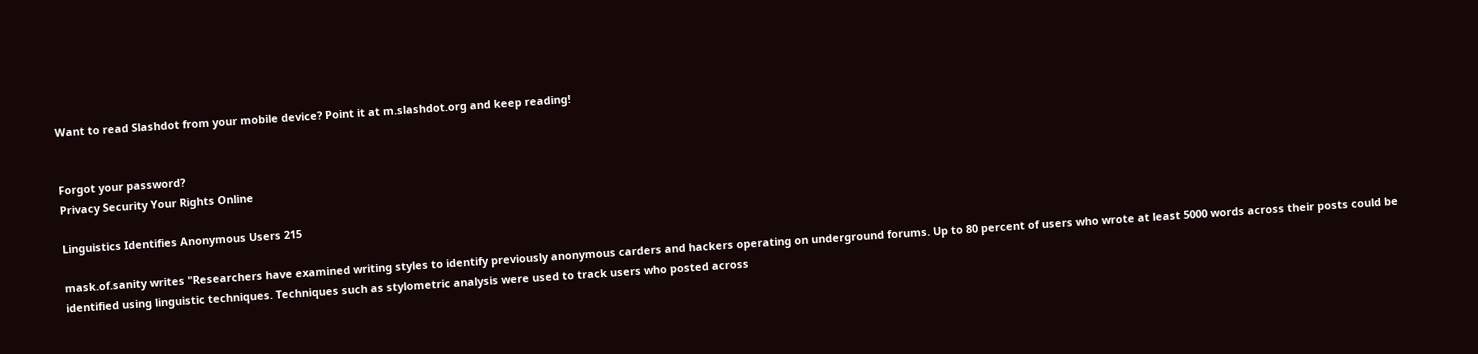Want to read Slashdot from your mobile device? Point it at m.slashdot.org and keep reading!


Forgot your password?
Privacy Security Your Rights Online

Linguistics Identifies Anonymous Users 215

mask.of.sanity writes "Researchers have examined writing styles to identify previously anonymous carders and hackers operating on underground forums. Up to 80 percent of users who wrote at least 5000 words across their posts could be identified using linguistic techniques. Techniques such as stylometric analysis were used to track users who posted across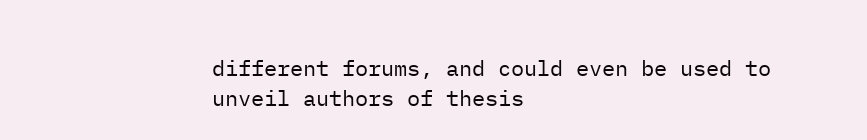different forums, and could even be used to unveil authors of thesis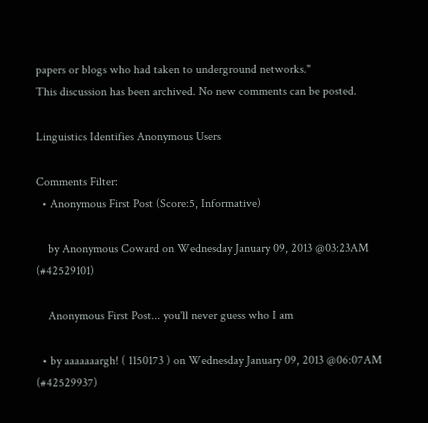papers or blogs who had taken to underground networks."
This discussion has been archived. No new comments can be posted.

Linguistics Identifies Anonymous Users

Comments Filter:
  • Anonymous First Post (Score:5, Informative)

    by Anonymous Coward on Wednesday January 09, 2013 @03:23AM (#42529101)

    Anonymous First Post... you'll never guess who I am

  • by aaaaaaargh! ( 1150173 ) on Wednesday January 09, 2013 @06:07AM (#42529937)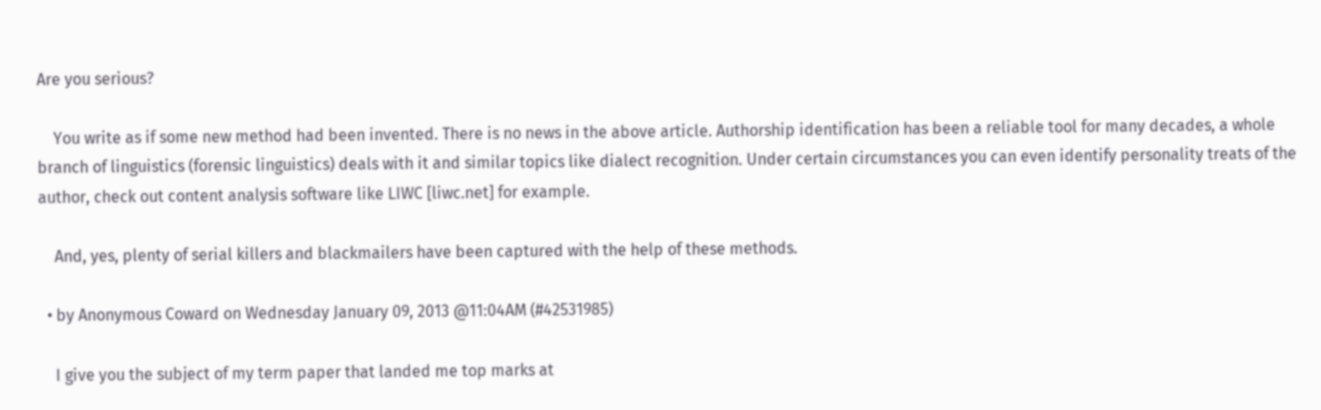Are you serious?

    You write as if some new method had been invented. There is no news in the above article. Authorship identification has been a reliable tool for many decades, a whole branch of linguistics (forensic linguistics) deals with it and similar topics like dialect recognition. Under certain circumstances you can even identify personality treats of the author, check out content analysis software like LIWC [liwc.net] for example.

    And, yes, plenty of serial killers and blackmailers have been captured with the help of these methods.

  • by Anonymous Coward on Wednesday January 09, 2013 @11:04AM (#42531985)

    I give you the subject of my term paper that landed me top marks at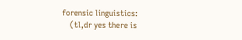forensic linguistics:
    (tl,dr yes there is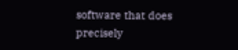software that does precisely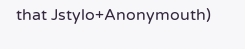that Jstylo+Anonymouth)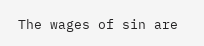The wages of sin are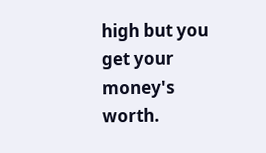high but you get your money's worth.